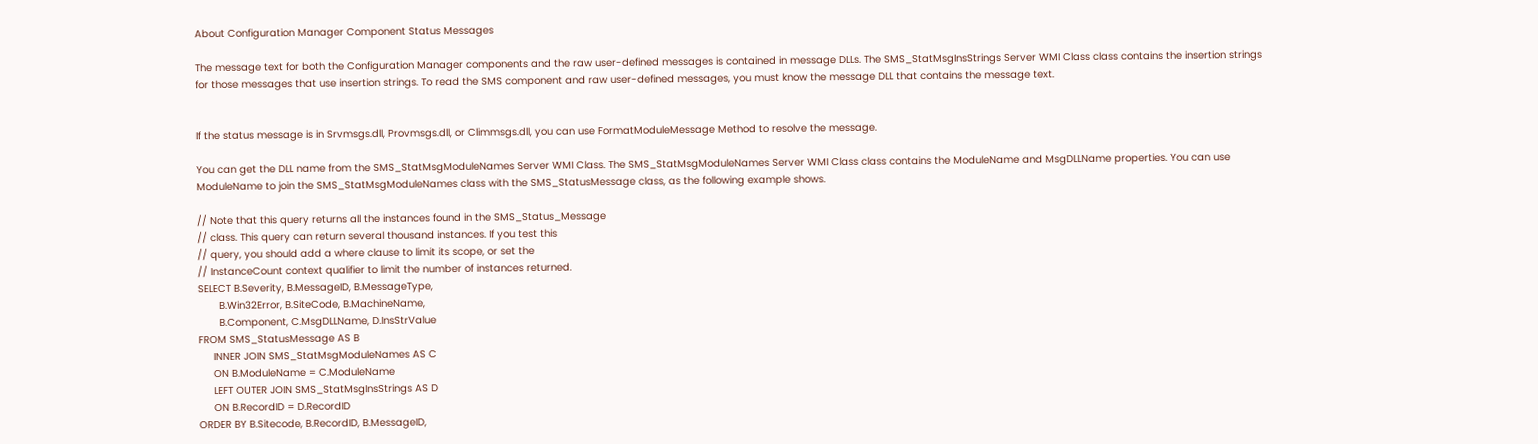About Configuration Manager Component Status Messages

The message text for both the Configuration Manager components and the raw user-defined messages is contained in message DLLs. The SMS_StatMsgInsStrings Server WMI Class class contains the insertion strings for those messages that use insertion strings. To read the SMS component and raw user-defined messages, you must know the message DLL that contains the message text.


If the status message is in Srvmsgs.dll, Provmsgs.dll, or Climmsgs.dll, you can use FormatModuleMessage Method to resolve the message.

You can get the DLL name from the SMS_StatMsgModuleNames Server WMI Class. The SMS_StatMsgModuleNames Server WMI Class class contains the ModuleName and MsgDLLName properties. You can use ModuleName to join the SMS_StatMsgModuleNames class with the SMS_StatusMessage class, as the following example shows.

// Note that this query returns all the instances found in the SMS_Status_Message
// class. This query can return several thousand instances. If you test this
// query, you should add a where clause to limit its scope, or set the
// InstanceCount context qualifier to limit the number of instances returned.
SELECT B.Severity, B.MessageID, B.MessageType,
       B.Win32Error, B.SiteCode, B.MachineName,
       B.Component, C.MsgDLLName, D.InsStrValue
FROM SMS_StatusMessage AS B
     INNER JOIN SMS_StatMsgModuleNames AS C
     ON B.ModuleName = C.ModuleName
     LEFT OUTER JOIN SMS_StatMsgInsStrings AS D
     ON B.RecordID = D.RecordID
ORDER BY B.Sitecode, B.RecordID, B.MessageID,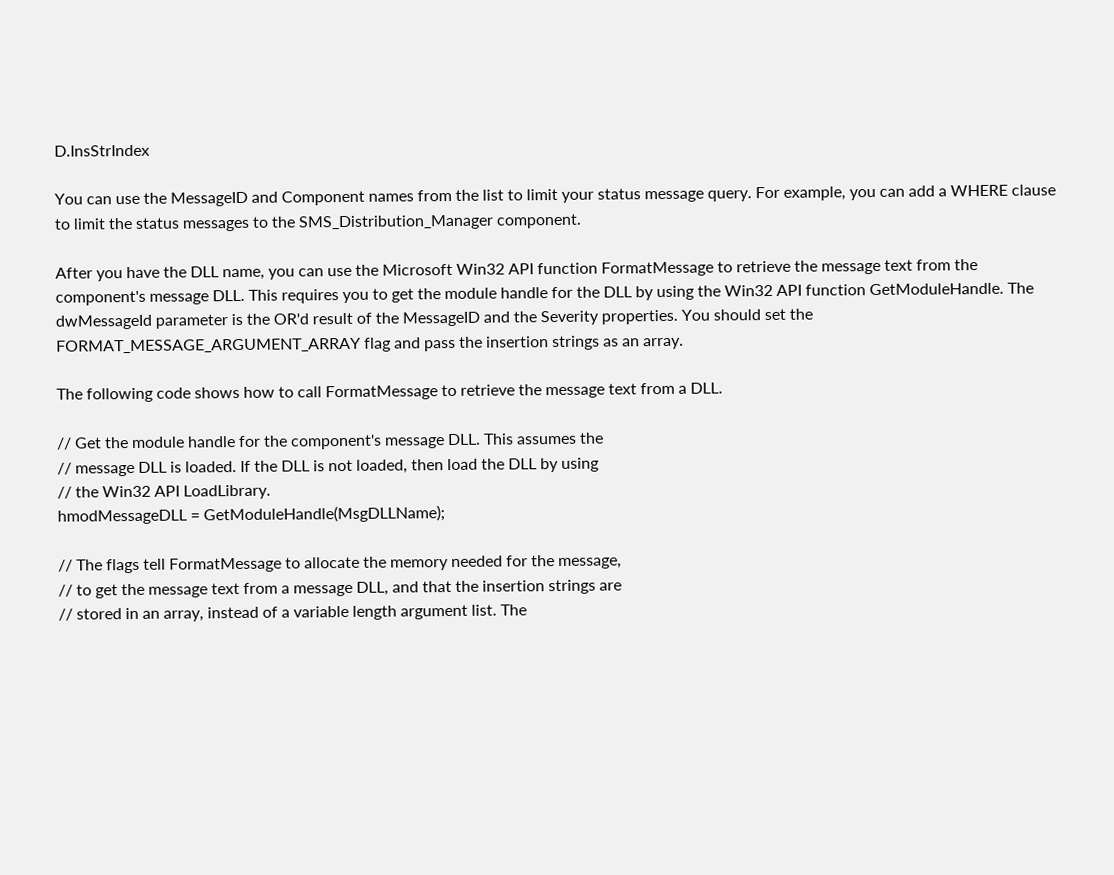D.InsStrIndex

You can use the MessageID and Component names from the list to limit your status message query. For example, you can add a WHERE clause to limit the status messages to the SMS_Distribution_Manager component.

After you have the DLL name, you can use the Microsoft Win32 API function FormatMessage to retrieve the message text from the component's message DLL. This requires you to get the module handle for the DLL by using the Win32 API function GetModuleHandle. The dwMessageId parameter is the OR'd result of the MessageID and the Severity properties. You should set the FORMAT_MESSAGE_ARGUMENT_ARRAY flag and pass the insertion strings as an array.

The following code shows how to call FormatMessage to retrieve the message text from a DLL.

// Get the module handle for the component's message DLL. This assumes the
// message DLL is loaded. If the DLL is not loaded, then load the DLL by using
// the Win32 API LoadLibrary.
hmodMessageDLL = GetModuleHandle(MsgDLLName);

// The flags tell FormatMessage to allocate the memory needed for the message,
// to get the message text from a message DLL, and that the insertion strings are
// stored in an array, instead of a variable length argument list. The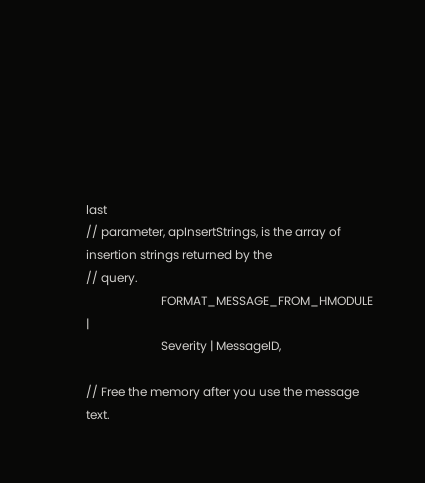last
// parameter, apInsertStrings, is the array of insertion strings returned by the
// query.
                         FORMAT_MESSAGE_FROM_HMODULE |
                         Severity | MessageID,

// Free the memory after you use the message text.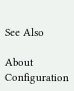See Also

About Configuration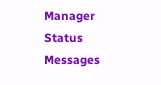Manager Status Messages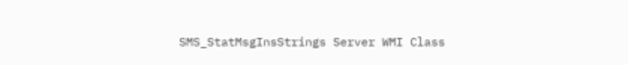SMS_StatMsgInsStrings Server WMI Class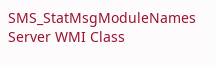SMS_StatMsgModuleNames Server WMI Class